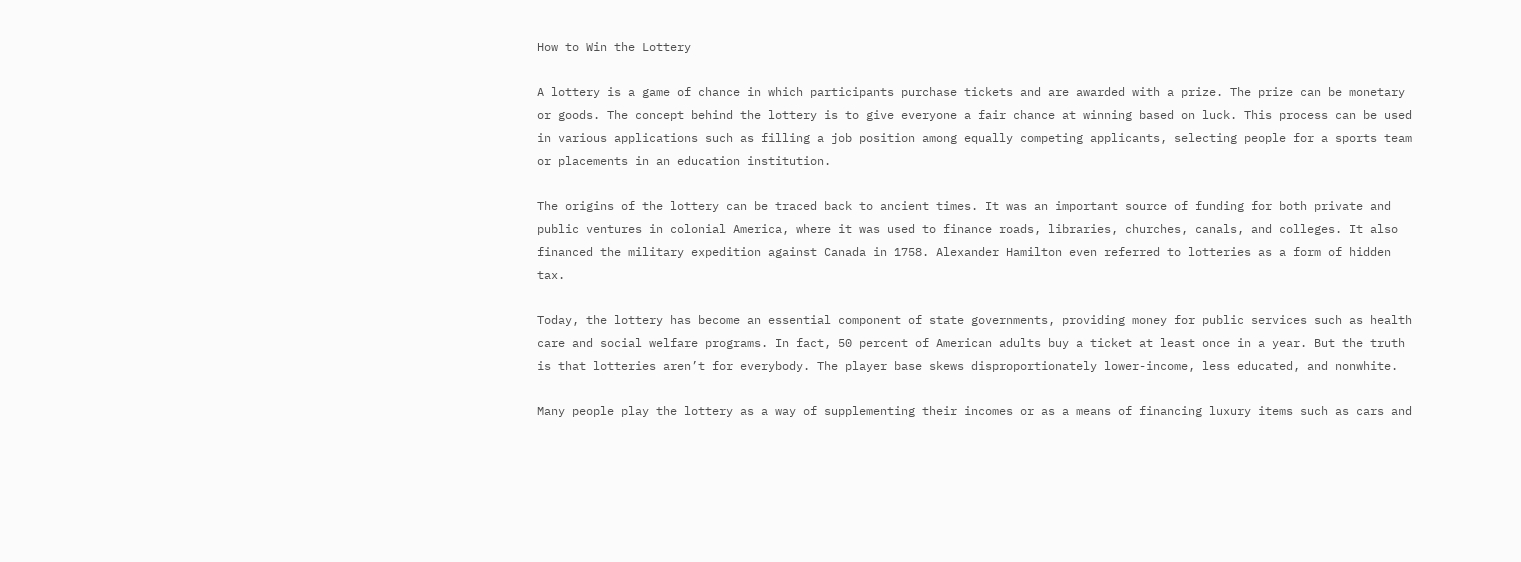How to Win the Lottery

A lottery is a game of chance in which participants purchase tickets and are awarded with a prize. The prize can be monetary or goods. The concept behind the lottery is to give everyone a fair chance at winning based on luck. This process can be used in various applications such as filling a job position among equally competing applicants, selecting people for a sports team or placements in an education institution.

The origins of the lottery can be traced back to ancient times. It was an important source of funding for both private and public ventures in colonial America, where it was used to finance roads, libraries, churches, canals, and colleges. It also financed the military expedition against Canada in 1758. Alexander Hamilton even referred to lotteries as a form of hidden tax.

Today, the lottery has become an essential component of state governments, providing money for public services such as health care and social welfare programs. In fact, 50 percent of American adults buy a ticket at least once in a year. But the truth is that lotteries aren’t for everybody. The player base skews disproportionately lower-income, less educated, and nonwhite.

Many people play the lottery as a way of supplementing their incomes or as a means of financing luxury items such as cars and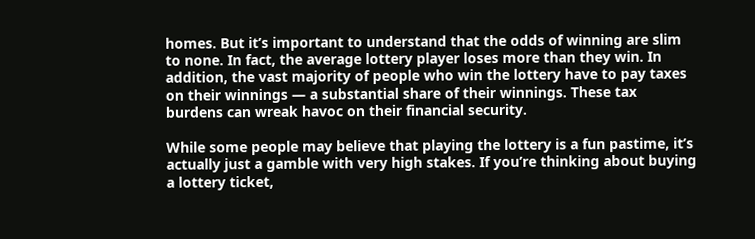homes. But it’s important to understand that the odds of winning are slim to none. In fact, the average lottery player loses more than they win. In addition, the vast majority of people who win the lottery have to pay taxes on their winnings — a substantial share of their winnings. These tax burdens can wreak havoc on their financial security.

While some people may believe that playing the lottery is a fun pastime, it’s actually just a gamble with very high stakes. If you’re thinking about buying a lottery ticket,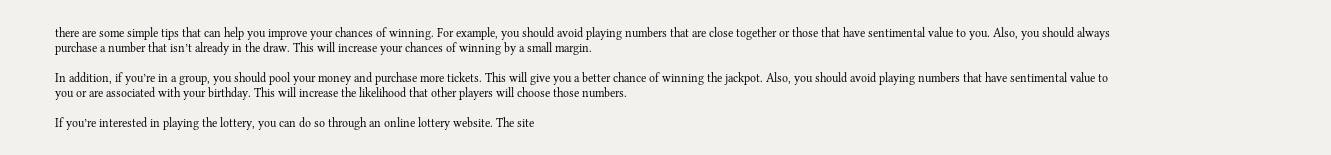there are some simple tips that can help you improve your chances of winning. For example, you should avoid playing numbers that are close together or those that have sentimental value to you. Also, you should always purchase a number that isn’t already in the draw. This will increase your chances of winning by a small margin.

In addition, if you’re in a group, you should pool your money and purchase more tickets. This will give you a better chance of winning the jackpot. Also, you should avoid playing numbers that have sentimental value to you or are associated with your birthday. This will increase the likelihood that other players will choose those numbers.

If you’re interested in playing the lottery, you can do so through an online lottery website. The site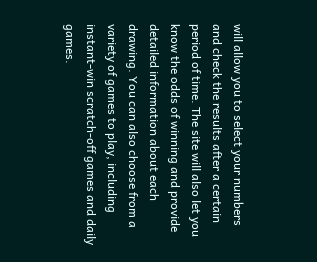will allow you to select your numbers and check the results after a certain period of time. The site will also let you know the odds of winning and provide detailed information about each drawing. You can also choose from a variety of games to play, including instant-win scratch-off games and daily games.